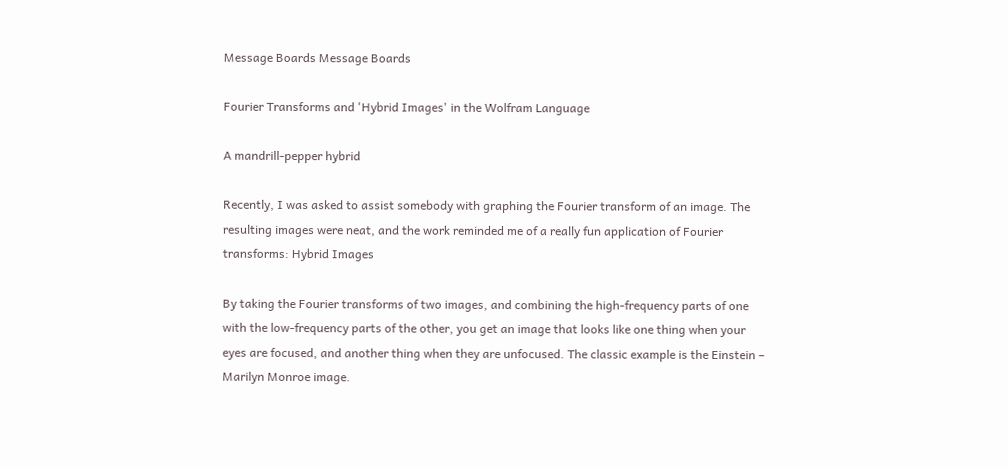Message Boards Message Boards

Fourier Transforms and 'Hybrid Images' in the Wolfram Language

A mandrill-pepper hybrid

Recently, I was asked to assist somebody with graphing the Fourier transform of an image. The resulting images were neat, and the work reminded me of a really fun application of Fourier transforms: Hybrid Images

By taking the Fourier transforms of two images, and combining the high-frequency parts of one with the low-frequency parts of the other, you get an image that looks like one thing when your eyes are focused, and another thing when they are unfocused. The classic example is the Einstein – Marilyn Monroe image.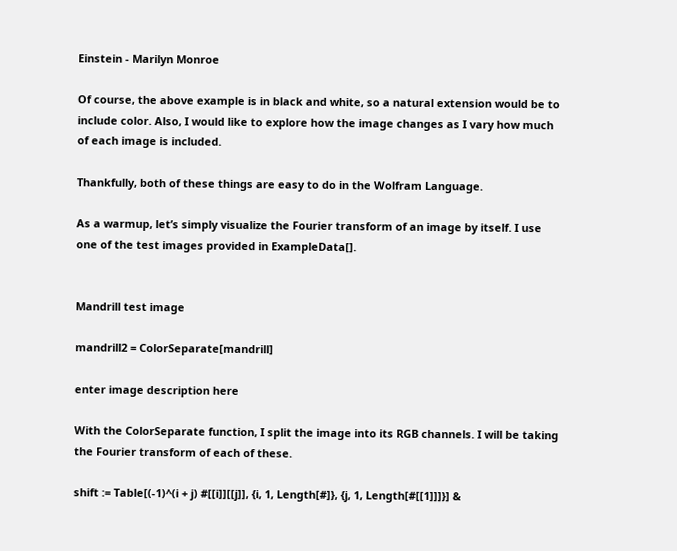Einstein - Marilyn Monroe

Of course, the above example is in black and white, so a natural extension would be to include color. Also, I would like to explore how the image changes as I vary how much of each image is included.

Thankfully, both of these things are easy to do in the Wolfram Language.

As a warmup, let’s simply visualize the Fourier transform of an image by itself. I use one of the test images provided in ExampleData[].


Mandrill test image

mandrill2 = ColorSeparate[mandrill]

enter image description here

With the ColorSeparate function, I split the image into its RGB channels. I will be taking the Fourier transform of each of these.

shift := Table[(-1)^(i + j) #[[i]][[j]], {i, 1, Length[#]}, {j, 1, Length[#[[1]]]}] &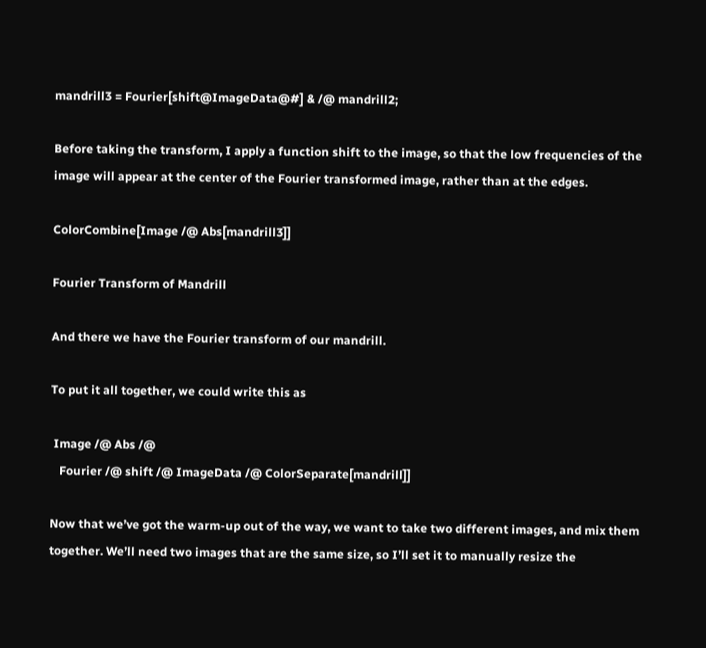mandrill3 = Fourier[shift@ImageData@#] & /@ mandrill2;

Before taking the transform, I apply a function shift to the image, so that the low frequencies of the image will appear at the center of the Fourier transformed image, rather than at the edges.

ColorCombine[Image /@ Abs[mandrill3]]

Fourier Transform of Mandrill

And there we have the Fourier transform of our mandrill.

To put it all together, we could write this as

 Image /@ Abs /@
   Fourier /@ shift /@ ImageData /@ ColorSeparate[mandrill]]

Now that we’ve got the warm-up out of the way, we want to take two different images, and mix them together. We’ll need two images that are the same size, so I’ll set it to manually resize the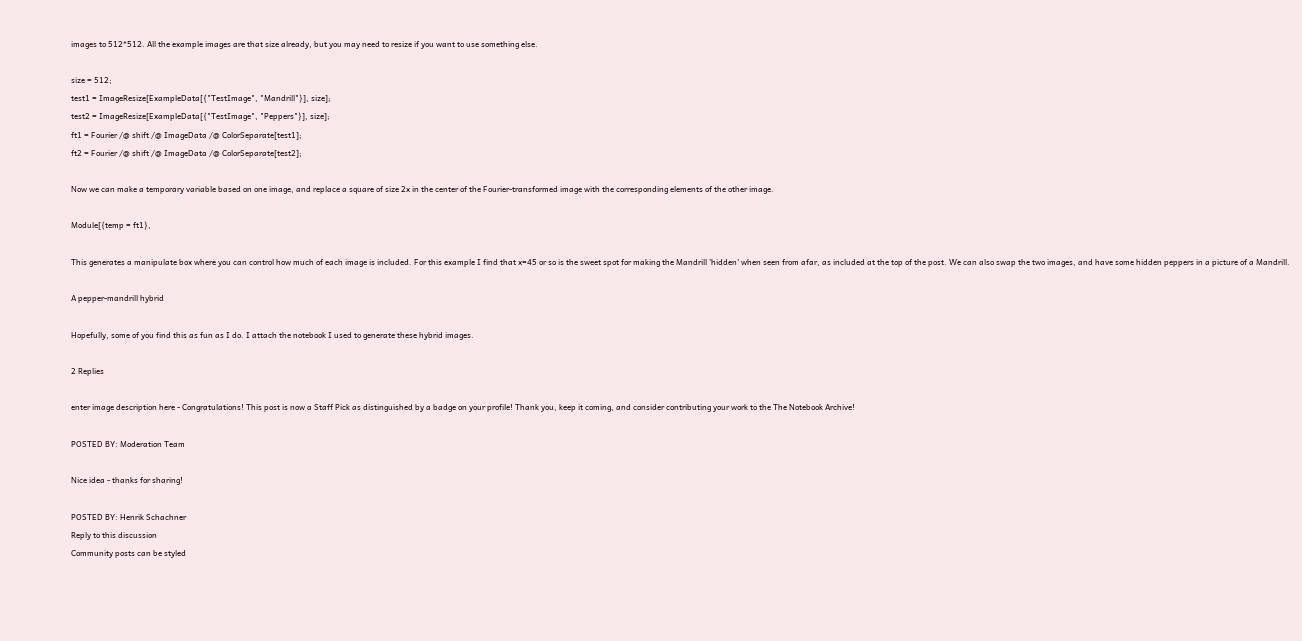images to 512*512. All the example images are that size already, but you may need to resize if you want to use something else.

size = 512;
test1 = ImageResize[ExampleData[{"TestImage", "Mandrill"}], size];
test2 = ImageResize[ExampleData[{"TestImage", "Peppers"}], size];
ft1 = Fourier /@ shift /@ ImageData /@ ColorSeparate[test1];
ft2 = Fourier /@ shift /@ ImageData /@ ColorSeparate[test2];

Now we can make a temporary variable based on one image, and replace a square of size 2x in the center of the Fourier-transformed image with the corresponding elements of the other image.

Module[{temp = ft1},

This generates a manipulate box where you can control how much of each image is included. For this example I find that x=45 or so is the sweet spot for making the Mandrill 'hidden' when seen from afar, as included at the top of the post. We can also swap the two images, and have some hidden peppers in a picture of a Mandrill.

A pepper-mandrill hybrid

Hopefully, some of you find this as fun as I do. I attach the notebook I used to generate these hybrid images.

2 Replies

enter image description here - Congratulations! This post is now a Staff Pick as distinguished by a badge on your profile! Thank you, keep it coming, and consider contributing your work to the The Notebook Archive!

POSTED BY: Moderation Team

Nice idea - thanks for sharing!

POSTED BY: Henrik Schachner
Reply to this discussion
Community posts can be styled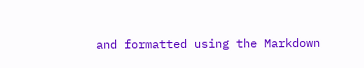and formatted using the Markdown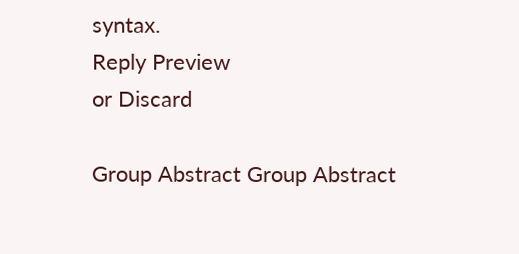syntax.
Reply Preview
or Discard

Group Abstract Group Abstract